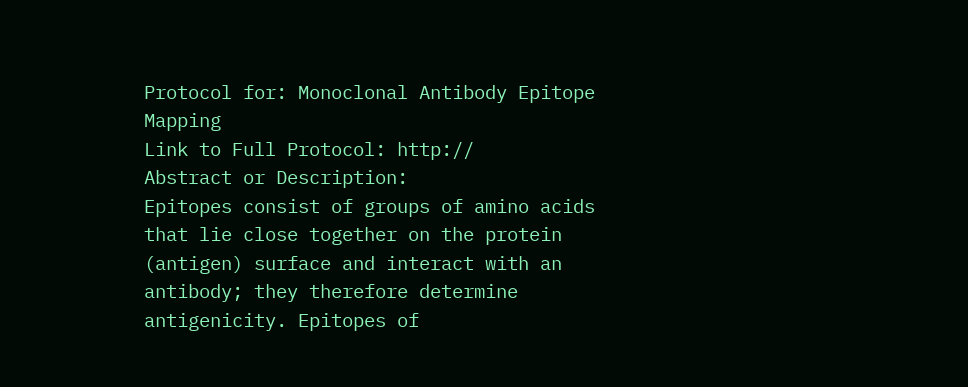Protocol for: Monoclonal Antibody Epitope Mapping
Link to Full Protocol: http://
Abstract or Description:
Epitopes consist of groups of amino acids that lie close together on the protein (antigen) surface and interact with an antibody; they therefore determine antigenicity. Epitopes of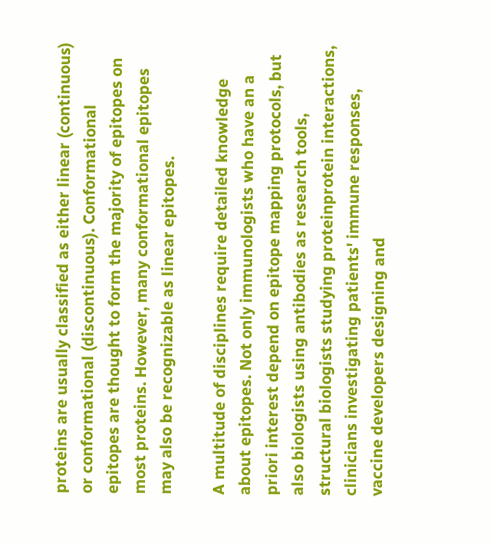proteins are usually classified as either linear (continuous) or conformational (discontinuous). Conformational epitopes are thought to form the majority of epitopes on most proteins. However, many conformational epitopes may also be recognizable as linear epitopes.

A multitude of disciplines require detailed knowledge about epitopes. Not only immunologists who have an a priori interest depend on epitope mapping protocols, but also biologists using antibodies as research tools, structural biologists studying proteinprotein interactions, clinicians investigating patients' immune responses, vaccine developers designing and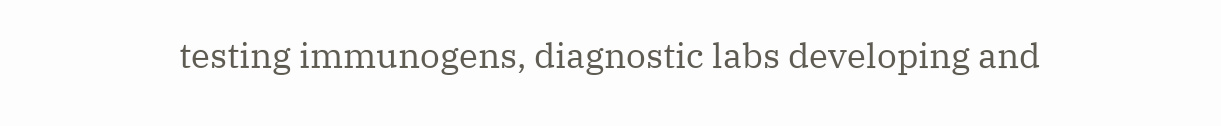testing immunogens, diagnostic labs developing and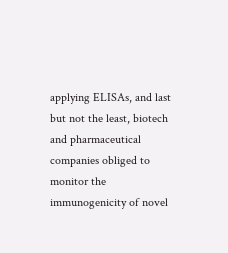applying ELISAs, and last but not the least, biotech and pharmaceutical companies obliged to monitor the immunogenicity of novel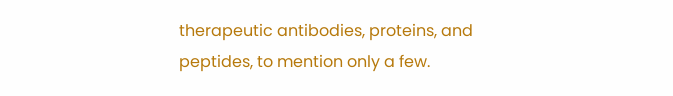therapeutic antibodies, proteins, and peptides, to mention only a few.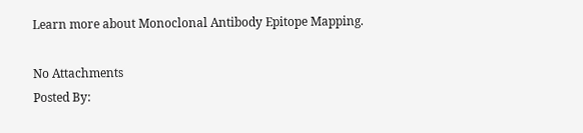Learn more about Monoclonal Antibody Epitope Mapping.

No Attachments
Posted By: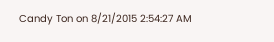Candy Ton on 8/21/2015 2:54:27 AM